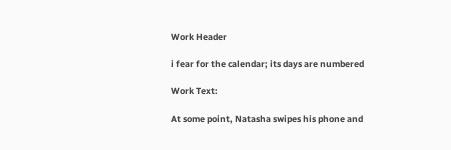Work Header

i fear for the calendar; its days are numbered

Work Text:

At some point, Natasha swipes his phone and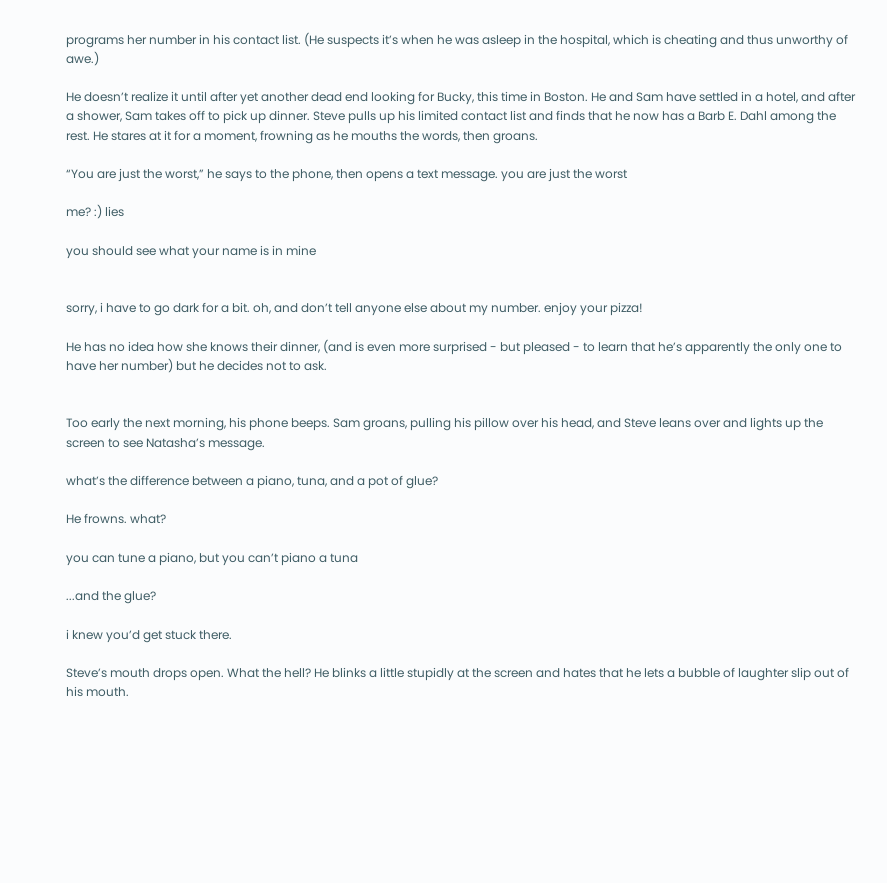programs her number in his contact list. (He suspects it’s when he was asleep in the hospital, which is cheating and thus unworthy of awe.)

He doesn’t realize it until after yet another dead end looking for Bucky, this time in Boston. He and Sam have settled in a hotel, and after a shower, Sam takes off to pick up dinner. Steve pulls up his limited contact list and finds that he now has a Barb E. Dahl among the rest. He stares at it for a moment, frowning as he mouths the words, then groans.

“You are just the worst,” he says to the phone, then opens a text message. you are just the worst

me? :) lies

you should see what your name is in mine


sorry, i have to go dark for a bit. oh, and don’t tell anyone else about my number. enjoy your pizza!

He has no idea how she knows their dinner, (and is even more surprised - but pleased - to learn that he’s apparently the only one to have her number) but he decides not to ask.


Too early the next morning, his phone beeps. Sam groans, pulling his pillow over his head, and Steve leans over and lights up the screen to see Natasha’s message.

what’s the difference between a piano, tuna, and a pot of glue?

He frowns. what?

you can tune a piano, but you can’t piano a tuna

...and the glue?

i knew you’d get stuck there.

Steve’s mouth drops open. What the hell? He blinks a little stupidly at the screen and hates that he lets a bubble of laughter slip out of his mouth.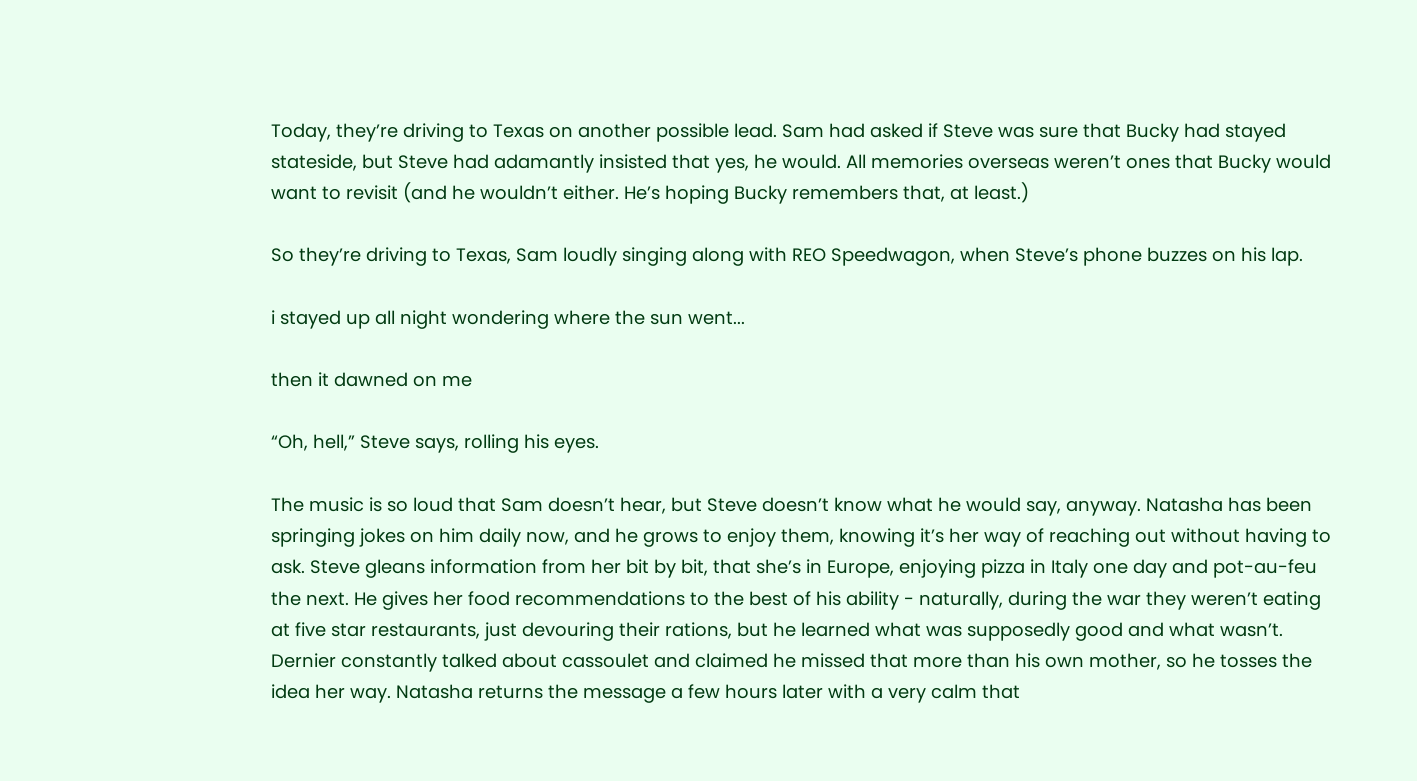Today, they’re driving to Texas on another possible lead. Sam had asked if Steve was sure that Bucky had stayed stateside, but Steve had adamantly insisted that yes, he would. All memories overseas weren’t ones that Bucky would want to revisit (and he wouldn’t either. He’s hoping Bucky remembers that, at least.)

So they’re driving to Texas, Sam loudly singing along with REO Speedwagon, when Steve’s phone buzzes on his lap.

i stayed up all night wondering where the sun went...

then it dawned on me

“Oh, hell,” Steve says, rolling his eyes.

The music is so loud that Sam doesn’t hear, but Steve doesn’t know what he would say, anyway. Natasha has been springing jokes on him daily now, and he grows to enjoy them, knowing it’s her way of reaching out without having to ask. Steve gleans information from her bit by bit, that she’s in Europe, enjoying pizza in Italy one day and pot-au-feu the next. He gives her food recommendations to the best of his ability - naturally, during the war they weren’t eating at five star restaurants, just devouring their rations, but he learned what was supposedly good and what wasn’t. Dernier constantly talked about cassoulet and claimed he missed that more than his own mother, so he tosses the idea her way. Natasha returns the message a few hours later with a very calm that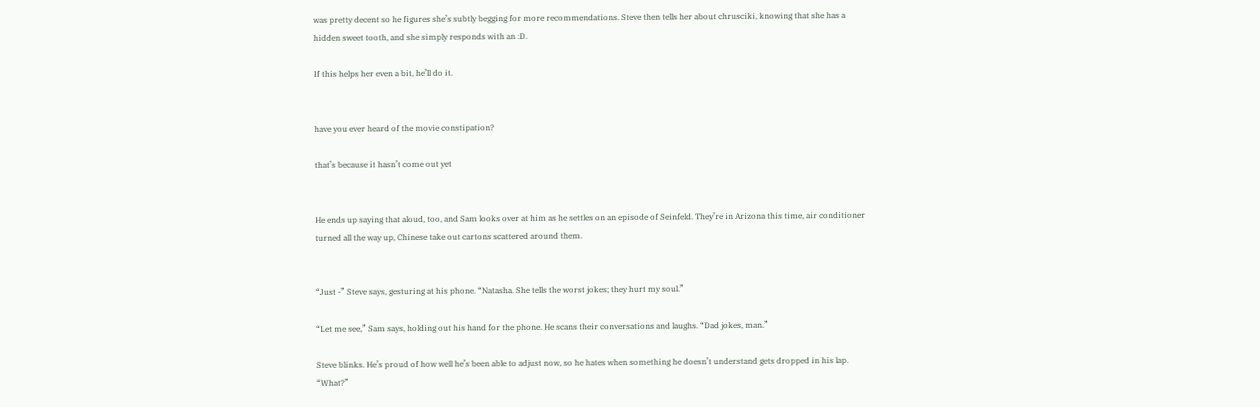was pretty decent so he figures she’s subtly begging for more recommendations. Steve then tells her about chrusciki, knowing that she has a hidden sweet tooth, and she simply responds with an :D.

If this helps her even a bit, he’ll do it.


have you ever heard of the movie constipation?

that’s because it hasn’t come out yet


He ends up saying that aloud, too, and Sam looks over at him as he settles on an episode of Seinfeld. They’re in Arizona this time, air conditioner turned all the way up, Chinese take out cartons scattered around them.


“Just -” Steve says, gesturing at his phone. “Natasha. She tells the worst jokes; they hurt my soul.”

“Let me see,” Sam says, holding out his hand for the phone. He scans their conversations and laughs. “Dad jokes, man.”

Steve blinks. He’s proud of how well he’s been able to adjust now, so he hates when something he doesn’t understand gets dropped in his lap. “What?”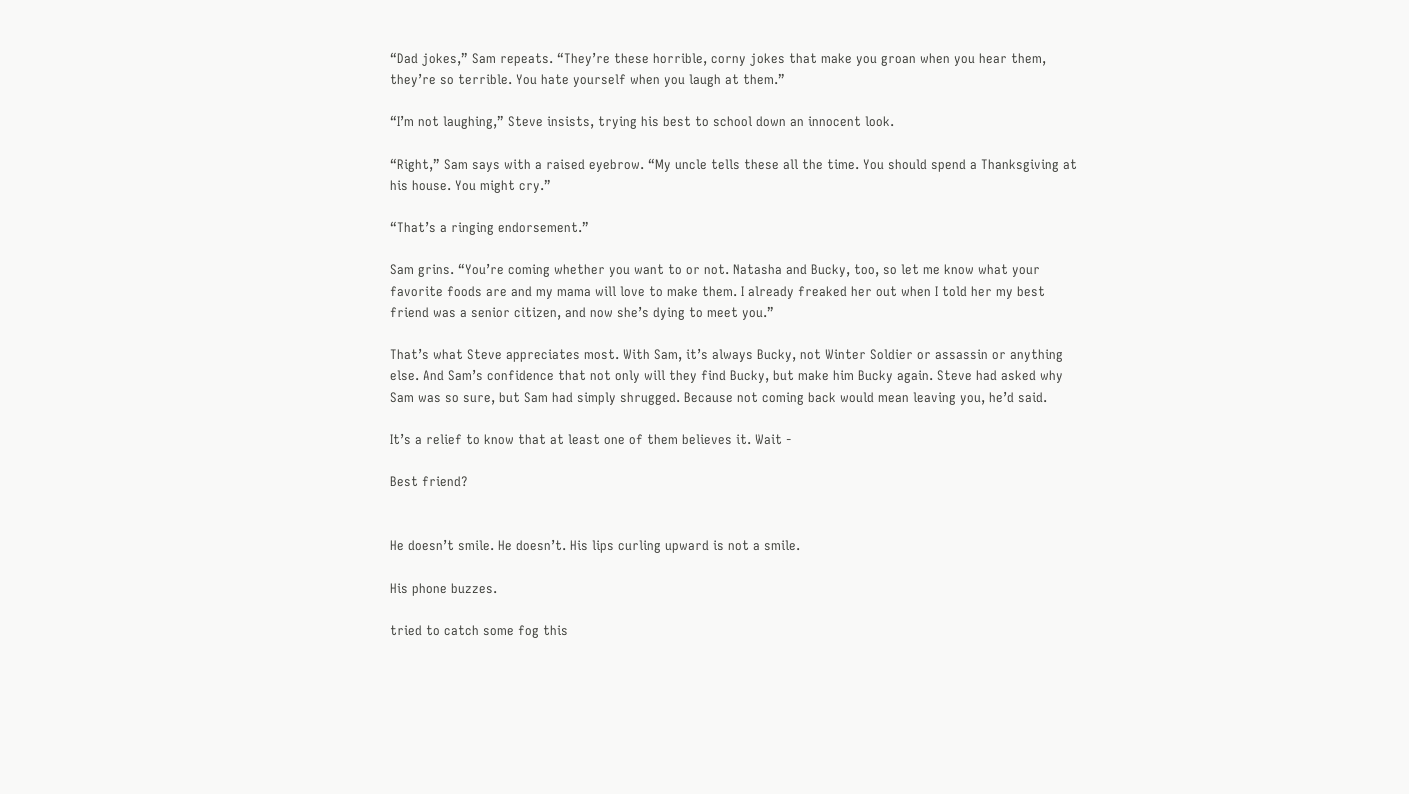“Dad jokes,” Sam repeats. “They’re these horrible, corny jokes that make you groan when you hear them, they’re so terrible. You hate yourself when you laugh at them.”

“I’m not laughing,” Steve insists, trying his best to school down an innocent look.

“Right,” Sam says with a raised eyebrow. “My uncle tells these all the time. You should spend a Thanksgiving at his house. You might cry.”

“That’s a ringing endorsement.”

Sam grins. “You’re coming whether you want to or not. Natasha and Bucky, too, so let me know what your favorite foods are and my mama will love to make them. I already freaked her out when I told her my best friend was a senior citizen, and now she’s dying to meet you.”

That’s what Steve appreciates most. With Sam, it’s always Bucky, not Winter Soldier or assassin or anything else. And Sam’s confidence that not only will they find Bucky, but make him Bucky again. Steve had asked why Sam was so sure, but Sam had simply shrugged. Because not coming back would mean leaving you, he’d said.

It’s a relief to know that at least one of them believes it. Wait -

Best friend?


He doesn’t smile. He doesn’t. His lips curling upward is not a smile.

His phone buzzes.

tried to catch some fog this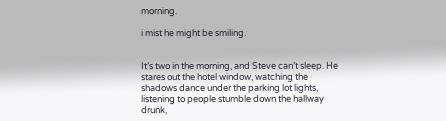morning.

i mist he might be smiling.


It’s two in the morning, and Steve can’t sleep. He stares out the hotel window, watching the shadows dance under the parking lot lights, listening to people stumble down the hallway drunk,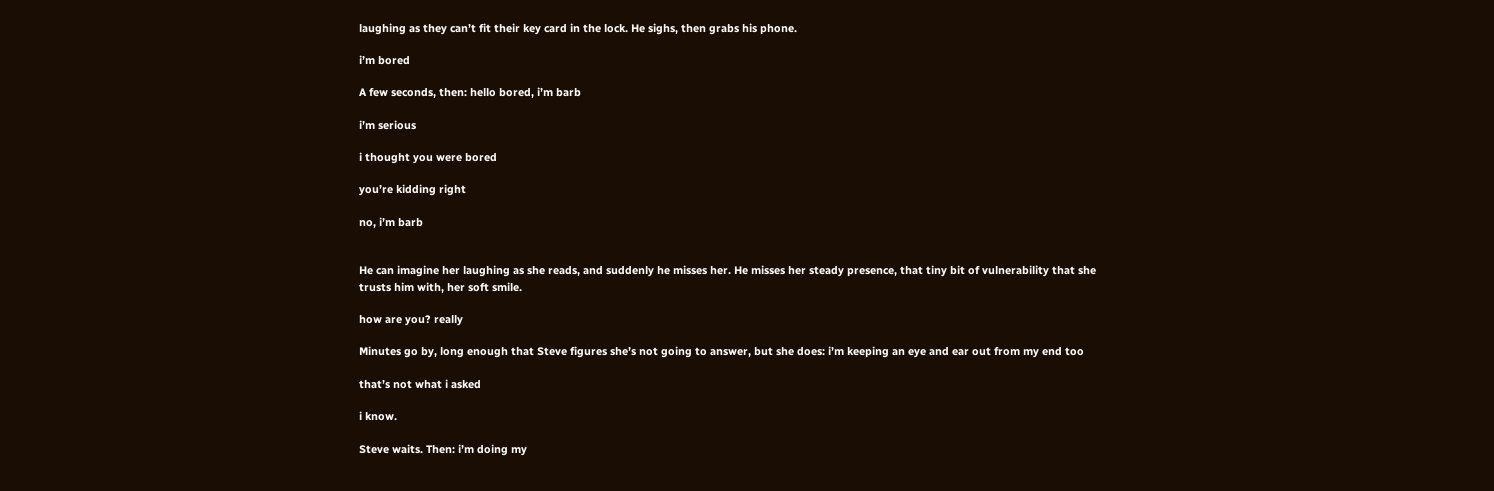laughing as they can’t fit their key card in the lock. He sighs, then grabs his phone.

i’m bored

A few seconds, then: hello bored, i’m barb

i’m serious

i thought you were bored

you’re kidding right

no, i’m barb


He can imagine her laughing as she reads, and suddenly he misses her. He misses her steady presence, that tiny bit of vulnerability that she trusts him with, her soft smile.

how are you? really

Minutes go by, long enough that Steve figures she’s not going to answer, but she does: i’m keeping an eye and ear out from my end too

that’s not what i asked

i know.

Steve waits. Then: i’m doing my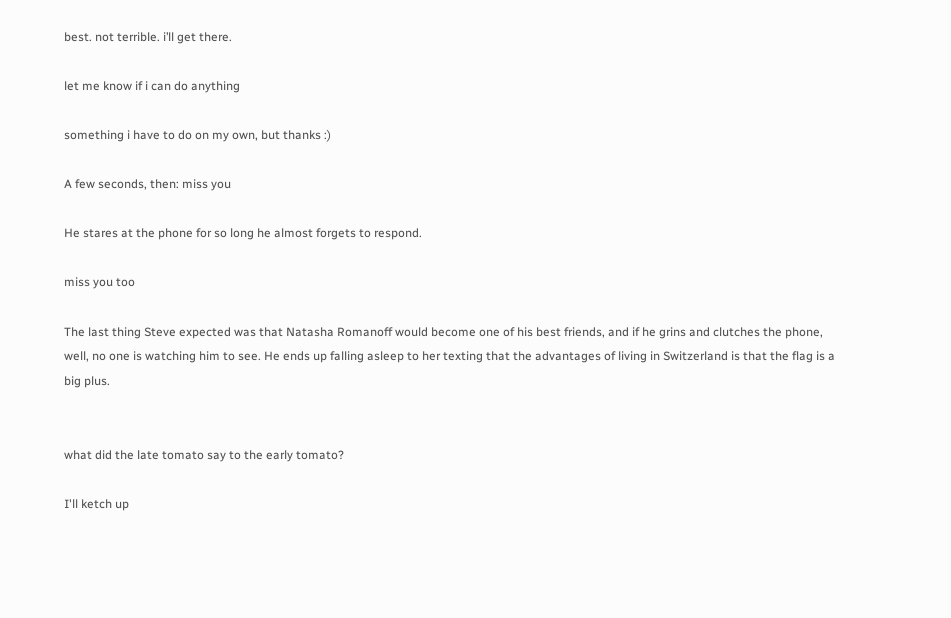best. not terrible. i’ll get there.

let me know if i can do anything

something i have to do on my own, but thanks :)

A few seconds, then: miss you

He stares at the phone for so long he almost forgets to respond.

miss you too

The last thing Steve expected was that Natasha Romanoff would become one of his best friends, and if he grins and clutches the phone, well, no one is watching him to see. He ends up falling asleep to her texting that the advantages of living in Switzerland is that the flag is a big plus.


what did the late tomato say to the early tomato?

I'll ketch up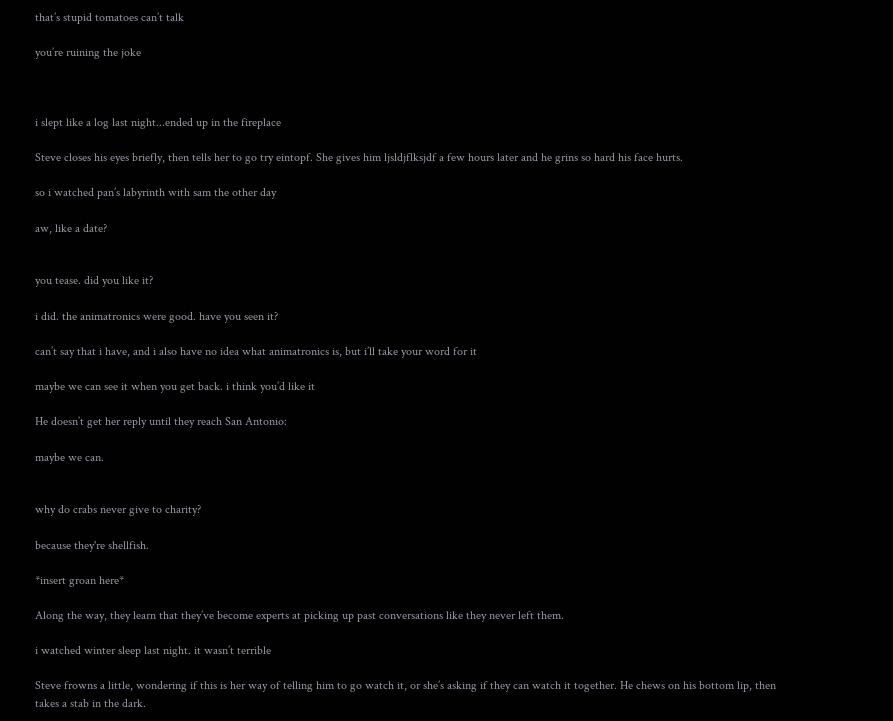that’s stupid tomatoes can’t talk

you’re ruining the joke



i slept like a log last night...ended up in the fireplace

Steve closes his eyes briefly, then tells her to go try eintopf. She gives him ljsldjflksjdf a few hours later and he grins so hard his face hurts.

so i watched pan’s labyrinth with sam the other day

aw, like a date?


you tease. did you like it?

i did. the animatronics were good. have you seen it?

can’t say that i have, and i also have no idea what animatronics is, but i’ll take your word for it

maybe we can see it when you get back. i think you’d like it

He doesn’t get her reply until they reach San Antonio:

maybe we can.


why do crabs never give to charity?

because they're shellfish.

*insert groan here*

Along the way, they learn that they’ve become experts at picking up past conversations like they never left them.

i watched winter sleep last night. it wasn’t terrible

Steve frowns a little, wondering if this is her way of telling him to go watch it, or she’s asking if they can watch it together. He chews on his bottom lip, then takes a stab in the dark.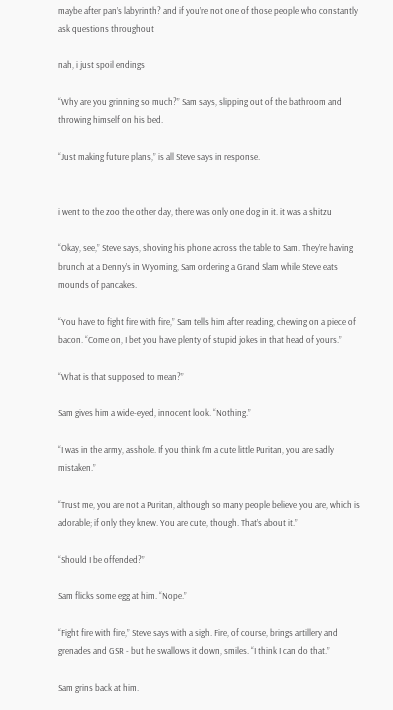maybe after pan’s labyrinth? and if you’re not one of those people who constantly ask questions throughout

nah, i just spoil endings

“Why are you grinning so much?” Sam says, slipping out of the bathroom and throwing himself on his bed.

“Just making future plans,” is all Steve says in response.


i went to the zoo the other day, there was only one dog in it. it was a shitzu

“Okay, see,” Steve says, shoving his phone across the table to Sam. They’re having brunch at a Denny’s in Wyoming, Sam ordering a Grand Slam while Steve eats mounds of pancakes.

“You have to fight fire with fire,” Sam tells him after reading, chewing on a piece of bacon. “Come on, I bet you have plenty of stupid jokes in that head of yours.”

“What is that supposed to mean?”

Sam gives him a wide-eyed, innocent look. “Nothing.”

“I was in the army, asshole. If you think I’m a cute little Puritan, you are sadly mistaken.”

“Trust me, you are not a Puritan, although so many people believe you are, which is adorable; if only they knew. You are cute, though. That’s about it.”

“Should I be offended?”

Sam flicks some egg at him. “Nope.”

“Fight fire with fire,” Steve says with a sigh. Fire, of course, brings artillery and grenades and GSR - but he swallows it down, smiles. “I think I can do that.”

Sam grins back at him.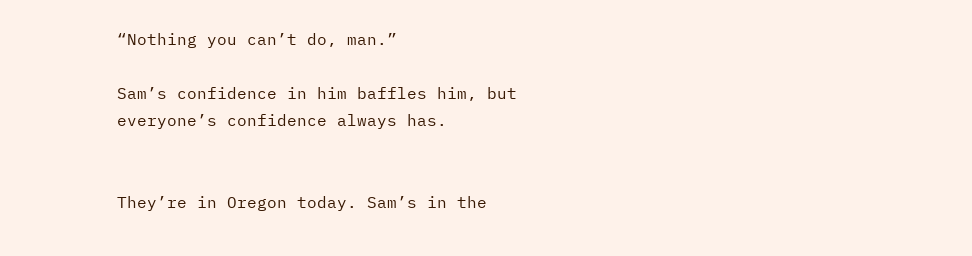“Nothing you can’t do, man.”

Sam’s confidence in him baffles him, but everyone’s confidence always has.


They’re in Oregon today. Sam’s in the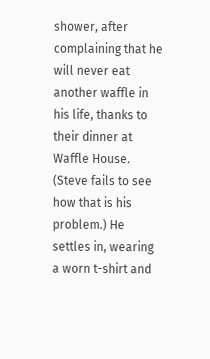shower, after complaining that he will never eat another waffle in his life, thanks to their dinner at Waffle House. (Steve fails to see how that is his problem.) He settles in, wearing a worn t-shirt and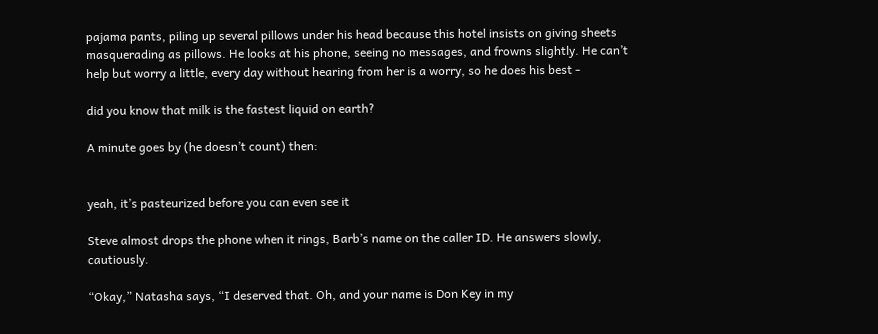pajama pants, piling up several pillows under his head because this hotel insists on giving sheets masquerading as pillows. He looks at his phone, seeing no messages, and frowns slightly. He can’t help but worry a little, every day without hearing from her is a worry, so he does his best -

did you know that milk is the fastest liquid on earth?

A minute goes by (he doesn’t count) then:


yeah, it’s pasteurized before you can even see it

Steve almost drops the phone when it rings, Barb’s name on the caller ID. He answers slowly, cautiously.

“Okay,” Natasha says, “I deserved that. Oh, and your name is Don Key in my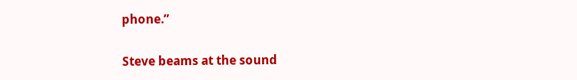phone.”

Steve beams at the sound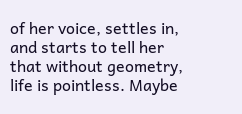of her voice, settles in, and starts to tell her that without geometry, life is pointless. Maybe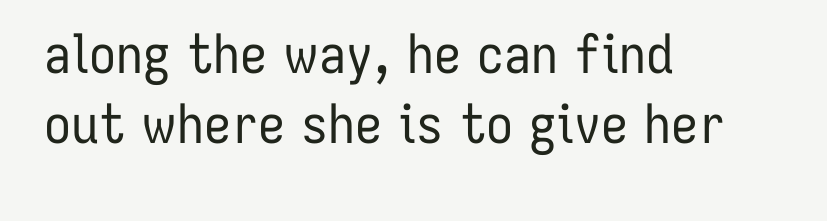along the way, he can find out where she is to give her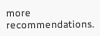more recommendations.